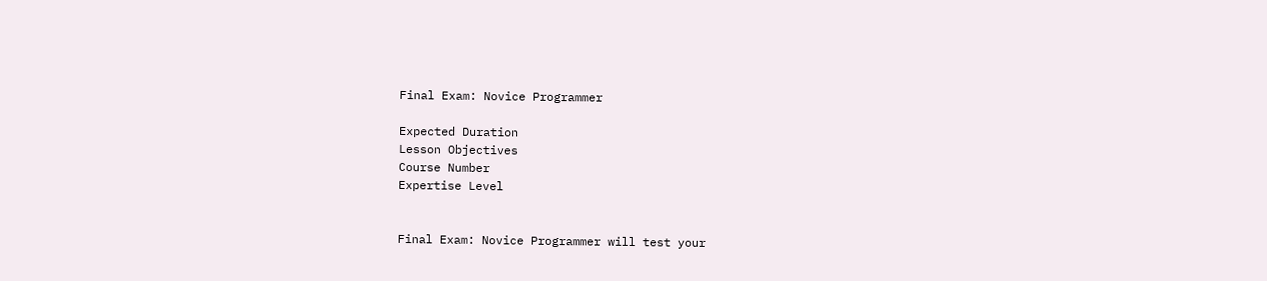Final Exam: Novice Programmer

Expected Duration
Lesson Objectives
Course Number
Expertise Level


Final Exam: Novice Programmer will test your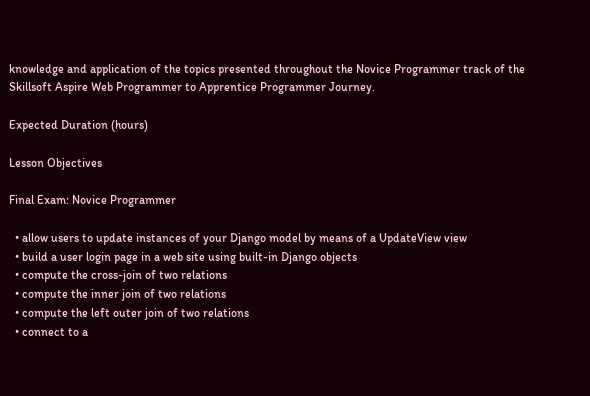knowledge and application of the topics presented throughout the Novice Programmer track of the Skillsoft Aspire Web Programmer to Apprentice Programmer Journey.

Expected Duration (hours)

Lesson Objectives

Final Exam: Novice Programmer

  • allow users to update instances of your Django model by means of a UpdateView view
  • build a user login page in a web site using built-in Django objects
  • compute the cross-join of two relations
  • compute the inner join of two relations
  • compute the left outer join of two relations
  • connect to a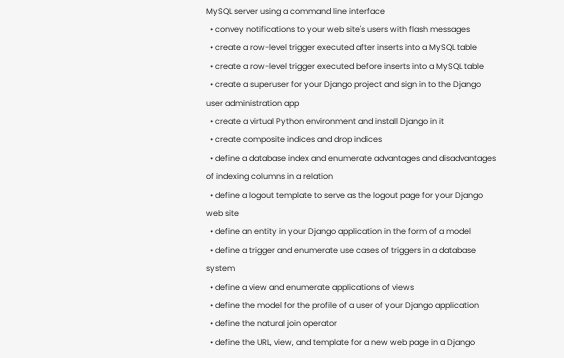MySQL server using a command line interface
  • convey notifications to your web site's users with flash messages
  • create a row-level trigger executed after inserts into a MySQL table
  • create a row-level trigger executed before inserts into a MySQL table
  • create a superuser for your Django project and sign in to the Django user administration app
  • create a virtual Python environment and install Django in it
  • create composite indices and drop indices
  • define a database index and enumerate advantages and disadvantages of indexing columns in a relation
  • define a logout template to serve as the logout page for your Django web site
  • define an entity in your Django application in the form of a model
  • define a trigger and enumerate use cases of triggers in a database system
  • define a view and enumerate applications of views
  • define the model for the profile of a user of your Django application
  • define the natural join operator
  • define the URL, view, and template for a new web page in a Django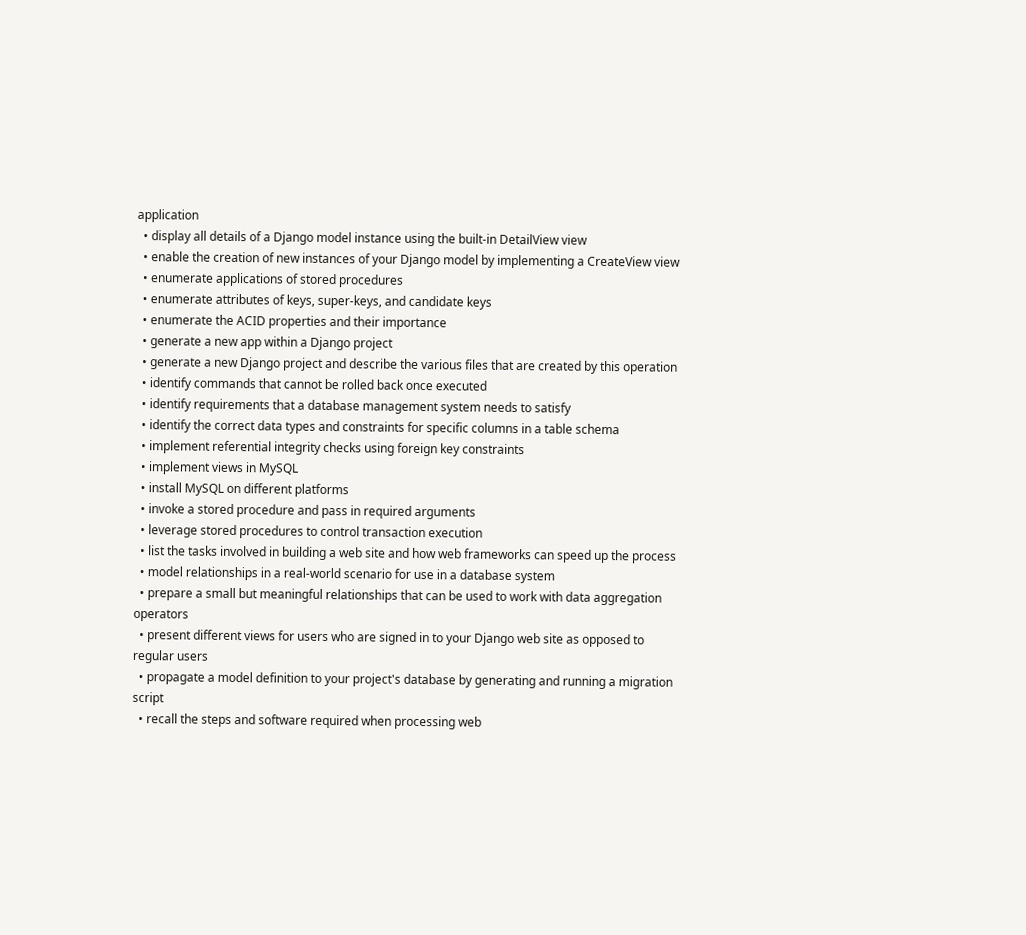application
  • display all details of a Django model instance using the built-in DetailView view
  • enable the creation of new instances of your Django model by implementing a CreateView view
  • enumerate applications of stored procedures
  • enumerate attributes of keys, super-keys, and candidate keys
  • enumerate the ACID properties and their importance
  • generate a new app within a Django project
  • generate a new Django project and describe the various files that are created by this operation
  • identify commands that cannot be rolled back once executed
  • identify requirements that a database management system needs to satisfy
  • identify the correct data types and constraints for specific columns in a table schema
  • implement referential integrity checks using foreign key constraints
  • implement views in MySQL
  • install MySQL on different platforms
  • invoke a stored procedure and pass in required arguments
  • leverage stored procedures to control transaction execution
  • list the tasks involved in building a web site and how web frameworks can speed up the process
  • model relationships in a real-world scenario for use in a database system
  • prepare a small but meaningful relationships that can be used to work with data aggregation operators
  • present different views for users who are signed in to your Django web site as opposed to regular users
  • propagate a model definition to your project's database by generating and running a migration script
  • recall the steps and software required when processing web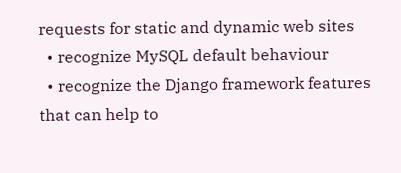requests for static and dynamic web sites
  • recognize MySQL default behaviour
  • recognize the Django framework features that can help to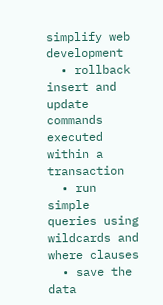simplify web development
  • rollback insert and update commands executed within a transaction
  • run simple queries using wildcards and where clauses
  • save the data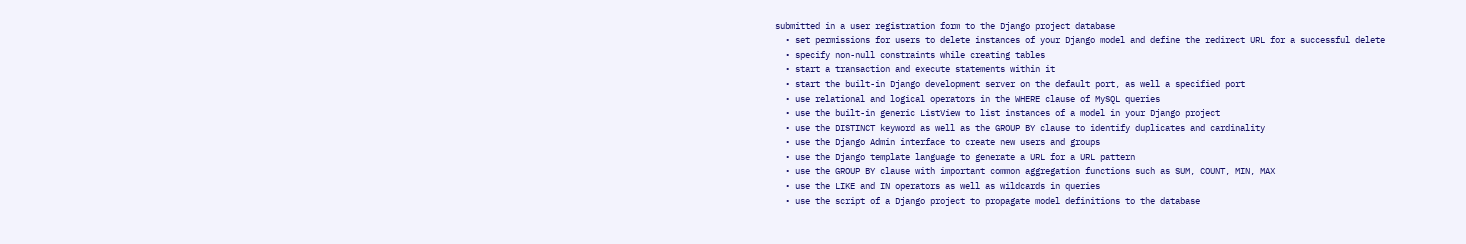submitted in a user registration form to the Django project database
  • set permissions for users to delete instances of your Django model and define the redirect URL for a successful delete
  • specify non-null constraints while creating tables
  • start a transaction and execute statements within it
  • start the built-in Django development server on the default port, as well a specified port
  • use relational and logical operators in the WHERE clause of MySQL queries
  • use the built-in generic ListView to list instances of a model in your Django project
  • use the DISTINCT keyword as well as the GROUP BY clause to identify duplicates and cardinality
  • use the Django Admin interface to create new users and groups
  • use the Django template language to generate a URL for a URL pattern
  • use the GROUP BY clause with important common aggregation functions such as SUM, COUNT, MIN, MAX
  • use the LIKE and IN operators as well as wildcards in queries
  • use the script of a Django project to propagate model definitions to the database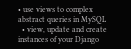• use views to complex abstract queries in MySQL
  • view, update and create instances of your Django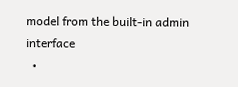model from the built-in admin interface
  •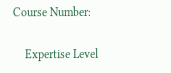Course Number:

    Expertise Level